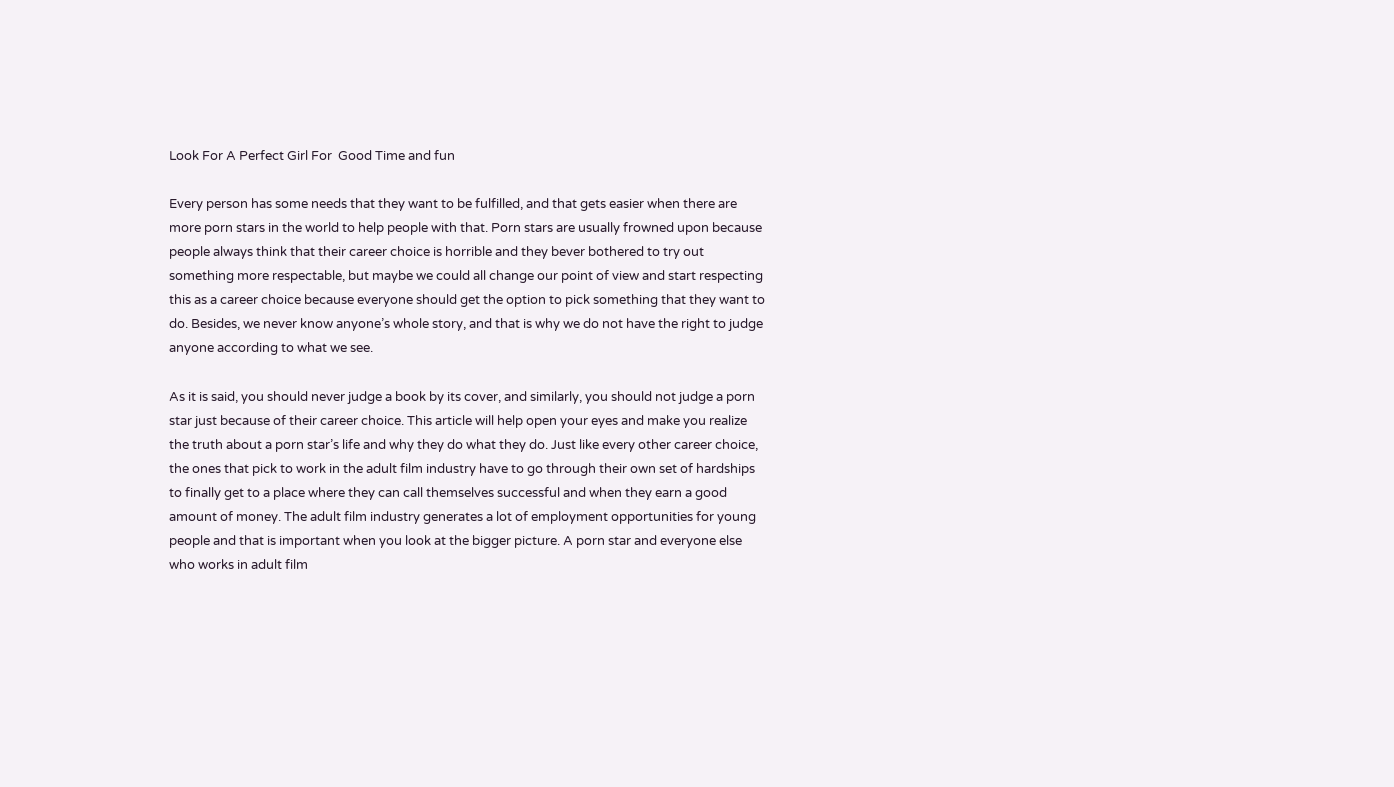Look For A Perfect Girl For  Good Time and fun

Every person has some needs that they want to be fulfilled, and that gets easier when there are more porn stars in the world to help people with that. Porn stars are usually frowned upon because people always think that their career choice is horrible and they bever bothered to try out something more respectable, but maybe we could all change our point of view and start respecting this as a career choice because everyone should get the option to pick something that they want to do. Besides, we never know anyone’s whole story, and that is why we do not have the right to judge anyone according to what we see.

As it is said, you should never judge a book by its cover, and similarly, you should not judge a porn star just because of their career choice. This article will help open your eyes and make you realize the truth about a porn star’s life and why they do what they do. Just like every other career choice, the ones that pick to work in the adult film industry have to go through their own set of hardships to finally get to a place where they can call themselves successful and when they earn a good amount of money. The adult film industry generates a lot of employment opportunities for young people and that is important when you look at the bigger picture. A porn star and everyone else who works in adult film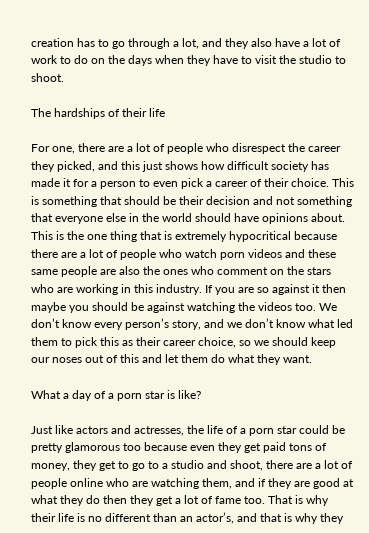creation has to go through a lot, and they also have a lot of work to do on the days when they have to visit the studio to shoot.

The hardships of their life

For one, there are a lot of people who disrespect the career they picked, and this just shows how difficult society has made it for a person to even pick a career of their choice. This is something that should be their decision and not something that everyone else in the world should have opinions about. This is the one thing that is extremely hypocritical because there are a lot of people who watch porn videos and these same people are also the ones who comment on the stars who are working in this industry. If you are so against it then maybe you should be against watching the videos too. We don’t know every person’s story, and we don’t know what led them to pick this as their career choice, so we should keep our noses out of this and let them do what they want.

What a day of a porn star is like?

Just like actors and actresses, the life of a porn star could be pretty glamorous too because even they get paid tons of money, they get to go to a studio and shoot, there are a lot of people online who are watching them, and if they are good at what they do then they get a lot of fame too. That is why their life is no different than an actor’s, and that is why they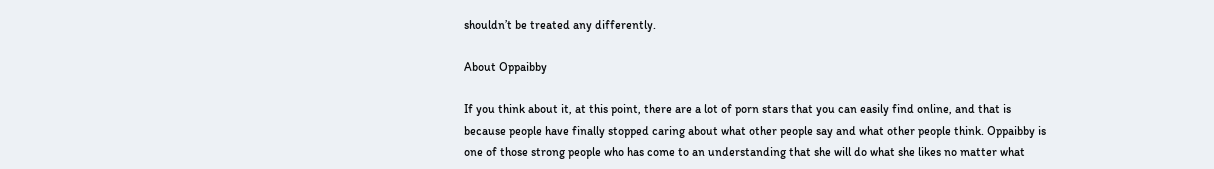shouldn’t be treated any differently.

About Oppaibby

If you think about it, at this point, there are a lot of porn stars that you can easily find online, and that is because people have finally stopped caring about what other people say and what other people think. Oppaibby is one of those strong people who has come to an understanding that she will do what she likes no matter what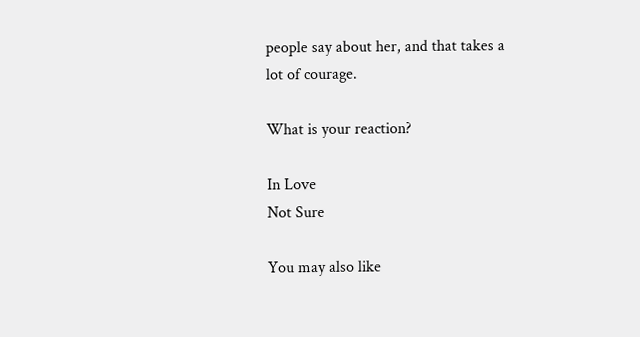people say about her, and that takes a lot of courage.

What is your reaction?

In Love
Not Sure

You may also like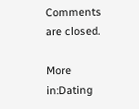Comments are closed.

More in:Dating